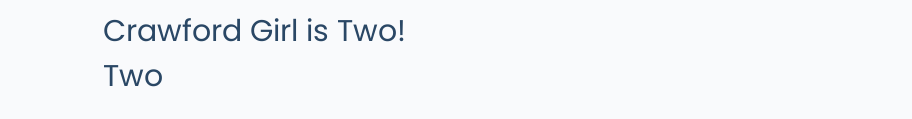Crawford Girl is Two!
Two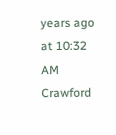years ago at 10:32 AM Crawford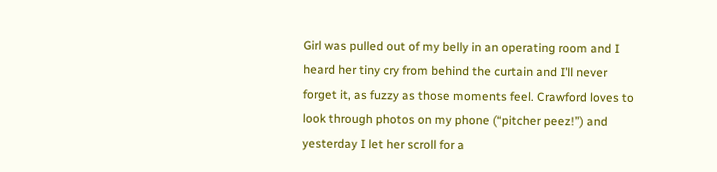Girl was pulled out of my belly in an operating room and I heard her tiny cry from behind the curtain and I’ll never forget it, as fuzzy as those moments feel. Crawford loves to look through photos on my phone (“pitcher peez!”) and yesterday I let her scroll for a